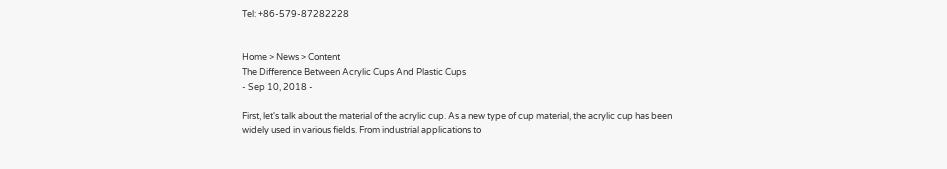Tel: +86-579-87282228


Home > News > Content
The Difference Between Acrylic Cups And Plastic Cups
- Sep 10, 2018 -

First, let's talk about the material of the acrylic cup. As a new type of cup material, the acrylic cup has been widely used in various fields. From industrial applications to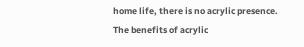home life, there is no acrylic presence. The benefits of acrylic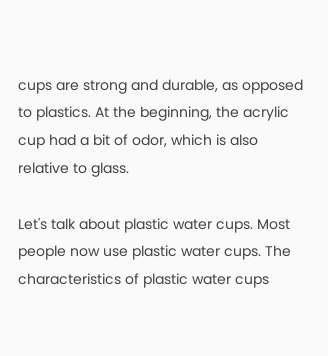cups are strong and durable, as opposed to plastics. At the beginning, the acrylic cup had a bit of odor, which is also relative to glass.

Let's talk about plastic water cups. Most people now use plastic water cups. The characteristics of plastic water cups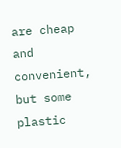are cheap and convenient, but some plastic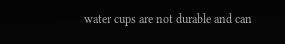water cups are not durable and can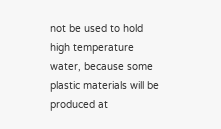not be used to hold high temperature water, because some plastic materials will be produced at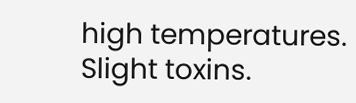high temperatures. Slight toxins.